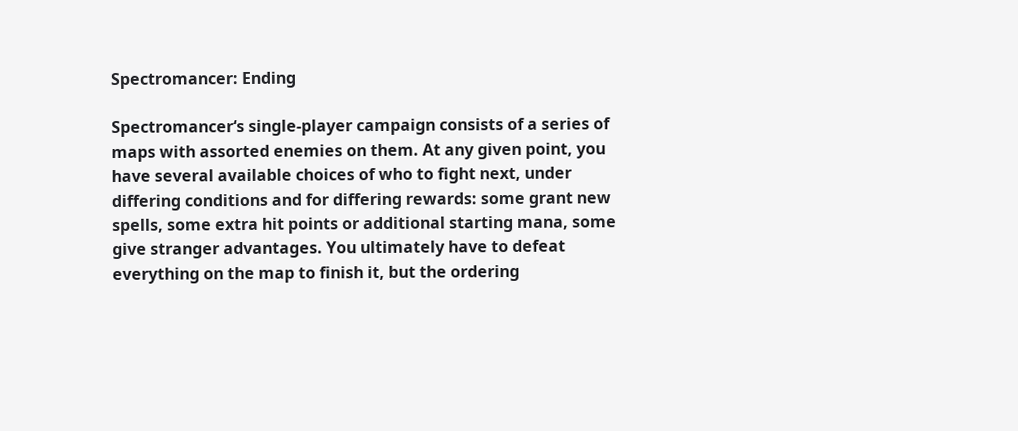Spectromancer: Ending

Spectromancer‘s single-player campaign consists of a series of maps with assorted enemies on them. At any given point, you have several available choices of who to fight next, under differing conditions and for differing rewards: some grant new spells, some extra hit points or additional starting mana, some give stranger advantages. You ultimately have to defeat everything on the map to finish it, but the ordering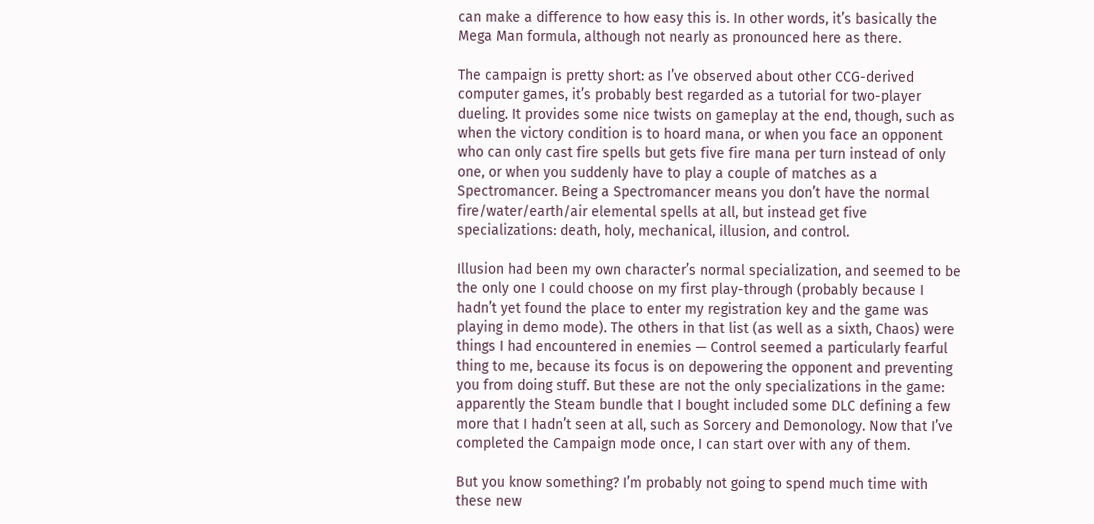can make a difference to how easy this is. In other words, it’s basically the Mega Man formula, although not nearly as pronounced here as there.

The campaign is pretty short: as I’ve observed about other CCG-derived computer games, it’s probably best regarded as a tutorial for two-player dueling. It provides some nice twists on gameplay at the end, though, such as when the victory condition is to hoard mana, or when you face an opponent who can only cast fire spells but gets five fire mana per turn instead of only one, or when you suddenly have to play a couple of matches as a Spectromancer. Being a Spectromancer means you don’t have the normal fire/water/earth/air elemental spells at all, but instead get five specializations: death, holy, mechanical, illusion, and control.

Illusion had been my own character’s normal specialization, and seemed to be the only one I could choose on my first play-through (probably because I hadn’t yet found the place to enter my registration key and the game was playing in demo mode). The others in that list (as well as a sixth, Chaos) were things I had encountered in enemies — Control seemed a particularly fearful thing to me, because its focus is on depowering the opponent and preventing you from doing stuff. But these are not the only specializations in the game: apparently the Steam bundle that I bought included some DLC defining a few more that I hadn’t seen at all, such as Sorcery and Demonology. Now that I’ve completed the Campaign mode once, I can start over with any of them.

But you know something? I’m probably not going to spend much time with these new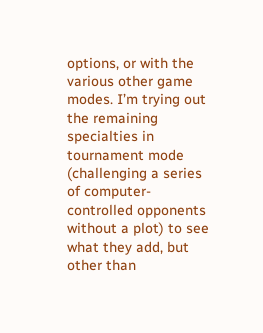options, or with the various other game modes. I’m trying out the remaining specialties in tournament mode (challenging a series of computer-controlled opponents without a plot) to see what they add, but other than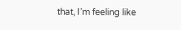that, I’m feeling like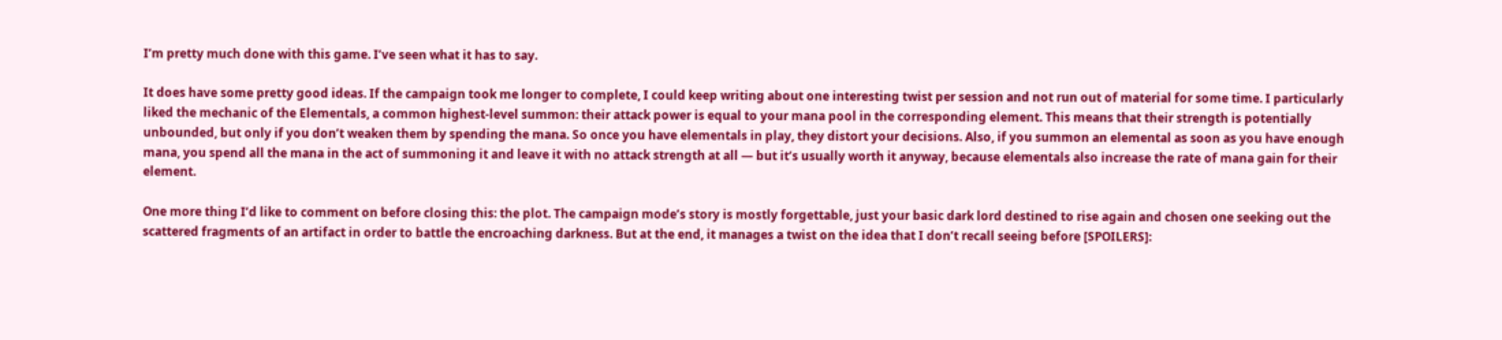I’m pretty much done with this game. I’ve seen what it has to say.

It does have some pretty good ideas. If the campaign took me longer to complete, I could keep writing about one interesting twist per session and not run out of material for some time. I particularly liked the mechanic of the Elementals, a common highest-level summon: their attack power is equal to your mana pool in the corresponding element. This means that their strength is potentially unbounded, but only if you don’t weaken them by spending the mana. So once you have elementals in play, they distort your decisions. Also, if you summon an elemental as soon as you have enough mana, you spend all the mana in the act of summoning it and leave it with no attack strength at all — but it’s usually worth it anyway, because elementals also increase the rate of mana gain for their element.

One more thing I’d like to comment on before closing this: the plot. The campaign mode’s story is mostly forgettable, just your basic dark lord destined to rise again and chosen one seeking out the scattered fragments of an artifact in order to battle the encroaching darkness. But at the end, it manages a twist on the idea that I don’t recall seeing before [SPOILERS]: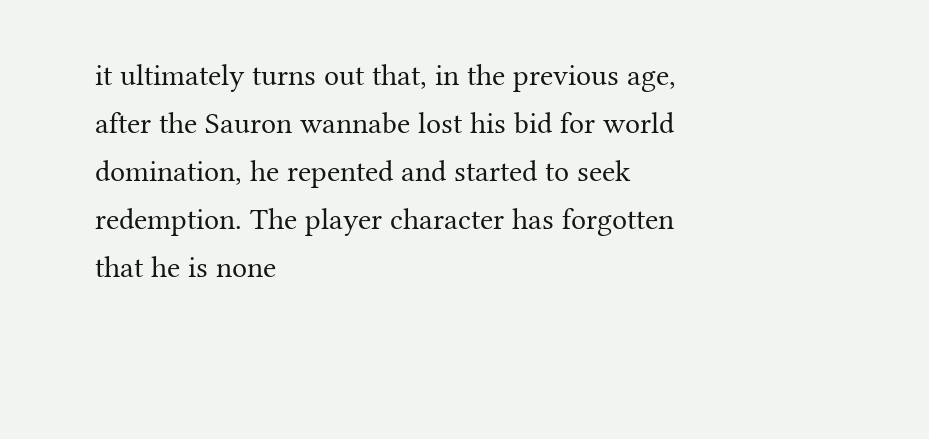it ultimately turns out that, in the previous age, after the Sauron wannabe lost his bid for world domination, he repented and started to seek redemption. The player character has forgotten that he is none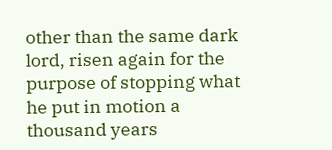other than the same dark lord, risen again for the purpose of stopping what he put in motion a thousand years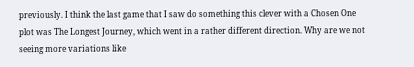previously. I think the last game that I saw do something this clever with a Chosen One plot was The Longest Journey, which went in a rather different direction. Why are we not seeing more variations like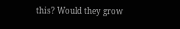this? Would they grow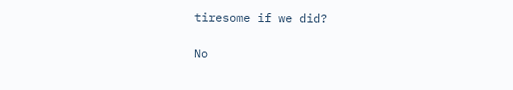tiresome if we did?

No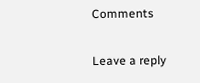Comments

Leave a reply